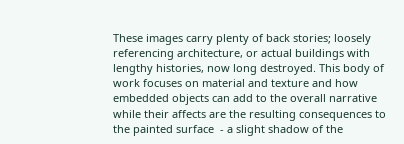These images carry plenty of back stories; loosely referencing architecture, or actual buildings with lengthy histories, now long destroyed. This body of work focuses on material and texture and how embedded objects can add to the overall narrative while their affects are the resulting consequences to the painted surface  - a slight shadow of the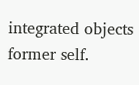integrated objects former self.